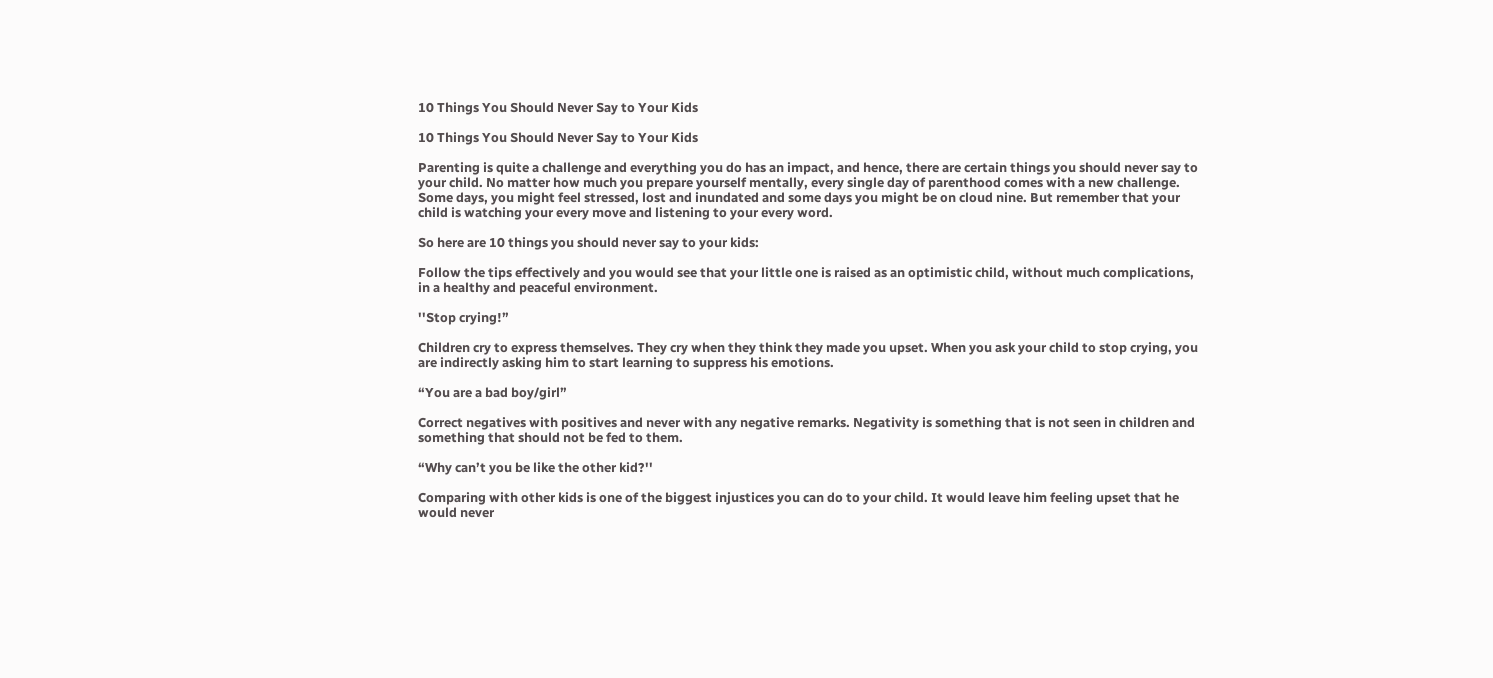10 Things You Should Never Say to Your Kids

10 Things You Should Never Say to Your Kids

Parenting is quite a challenge and everything you do has an impact, and hence, there are certain things you should never say to your child. No matter how much you prepare yourself mentally, every single day of parenthood comes with a new challenge. Some days, you might feel stressed, lost and inundated and some days you might be on cloud nine. But remember that your child is watching your every move and listening to your every word.

So here are 10 things you should never say to your kids:

Follow the tips effectively and you would see that your little one is raised as an optimistic child, without much complications, in a healthy and peaceful environment.

''Stop crying!”

Children cry to express themselves. They cry when they think they made you upset. When you ask your child to stop crying, you are indirectly asking him to start learning to suppress his emotions.

“You are a bad boy/girl”

Correct negatives with positives and never with any negative remarks. Negativity is something that is not seen in children and something that should not be fed to them.

“Why can’t you be like the other kid?''

Comparing with other kids is one of the biggest injustices you can do to your child. It would leave him feeling upset that he would never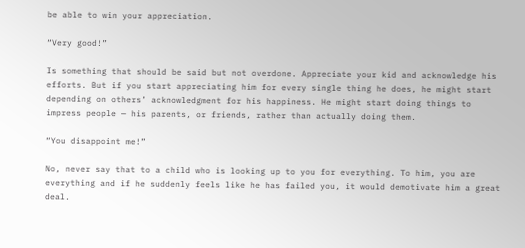be able to win your appreciation.

“Very good!”

Is something that should be said but not overdone. Appreciate your kid and acknowledge his efforts. But if you start appreciating him for every single thing he does, he might start depending on others’ acknowledgment for his happiness. He might start doing things to impress people — his parents, or friends, rather than actually doing them.

“You disappoint me!”

No, never say that to a child who is looking up to you for everything. To him, you are everything and if he suddenly feels like he has failed you, it would demotivate him a great deal.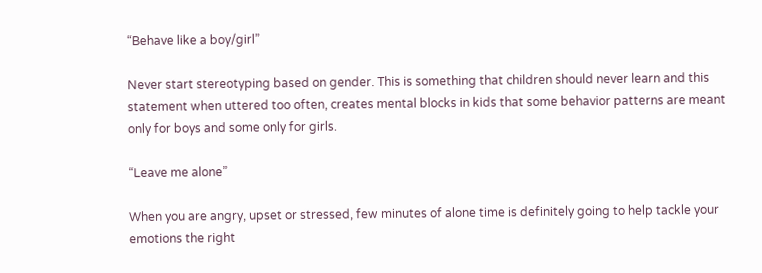“Behave like a boy/girl”

Never start stereotyping based on gender. This is something that children should never learn and this statement when uttered too often, creates mental blocks in kids that some behavior patterns are meant only for boys and some only for girls.

“Leave me alone”

When you are angry, upset or stressed, few minutes of alone time is definitely going to help tackle your emotions the right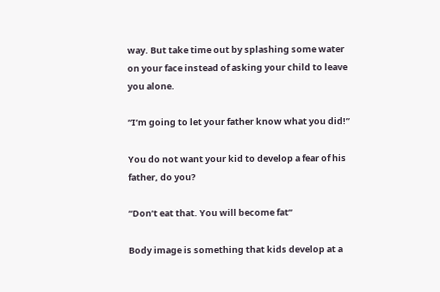way. But take time out by splashing some water on your face instead of asking your child to leave you alone.

“I’m going to let your father know what you did!”

You do not want your kid to develop a fear of his father, do you?

“Don’t eat that. You will become fat”

Body image is something that kids develop at a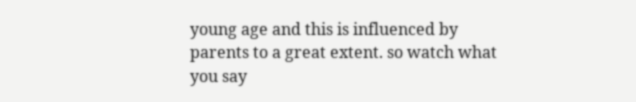young age and this is influenced by parents to a great extent. so watch what you say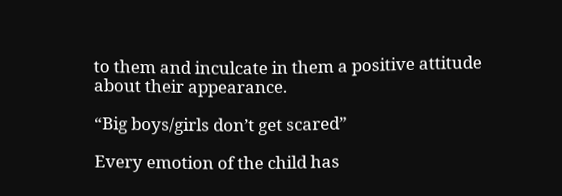to them and inculcate in them a positive attitude about their appearance.

“Big boys/girls don’t get scared”

Every emotion of the child has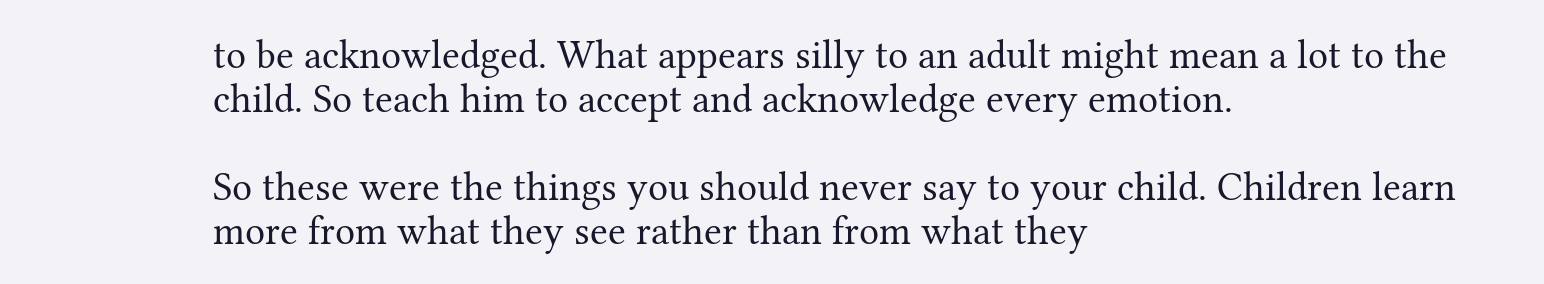to be acknowledged. What appears silly to an adult might mean a lot to the child. So teach him to accept and acknowledge every emotion.

So these were the things you should never say to your child. Children learn more from what they see rather than from what they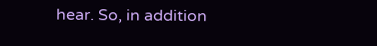hear. So, in addition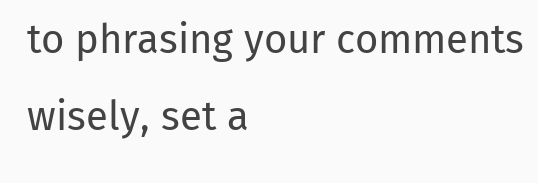to phrasing your comments wisely, set a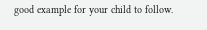good example for your child to follow.